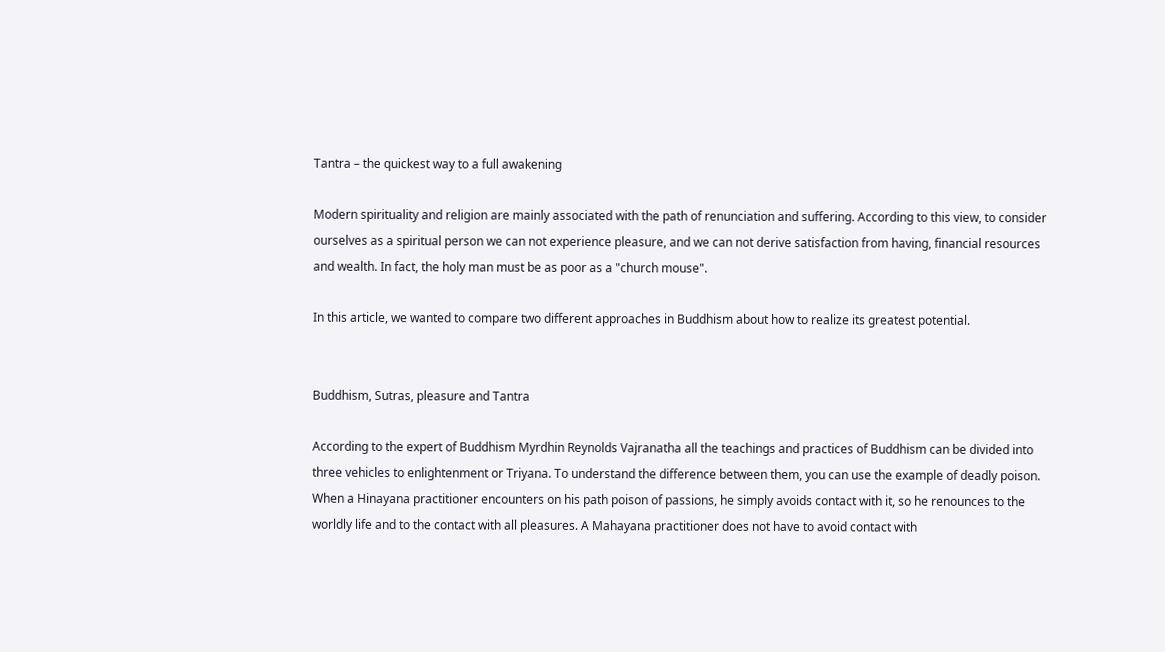Tantra – the quickest way to a full awakening

Modern spirituality and religion are mainly associated with the path of renunciation and suffering. According to this view, to consider ourselves as a spiritual person we can not experience pleasure, and we can not derive satisfaction from having, financial resources and wealth. In fact, the holy man must be as poor as a "church mouse".

In this article, we wanted to compare two different approaches in Buddhism about how to realize its greatest potential.


Buddhism, Sutras, pleasure and Tantra

According to the expert of Buddhism Myrdhin Reynolds Vajranatha all the teachings and practices of Buddhism can be divided into three vehicles to enlightenment or Triyana. To understand the difference between them, you can use the example of deadly poison. When a Hinayana practitioner encounters on his path poison of passions, he simply avoids contact with it, so he renounces to the worldly life and to the contact with all pleasures. A Mahayana practitioner does not have to avoid contact with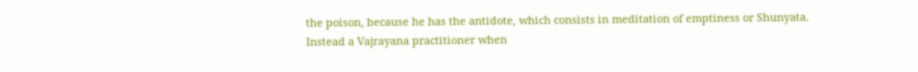the poison, because he has the antidote, which consists in meditation of emptiness or Shunyata. Instead a Vajrayana practitioner when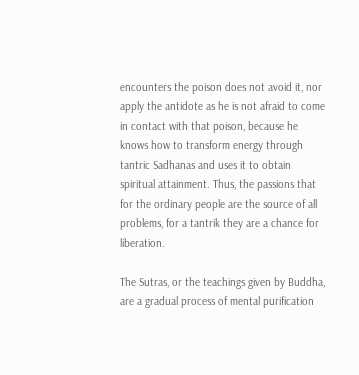encounters the poison does not avoid it, nor apply the antidote as he is not afraid to come in contact with that poison, because he knows how to transform energy through tantric Sadhanas and uses it to obtain spiritual attainment. Thus, the passions that for the ordinary people are the source of all problems, for a tantrik they are a chance for liberation.

The Sutras, or the teachings given by Buddha, are a gradual process of mental purification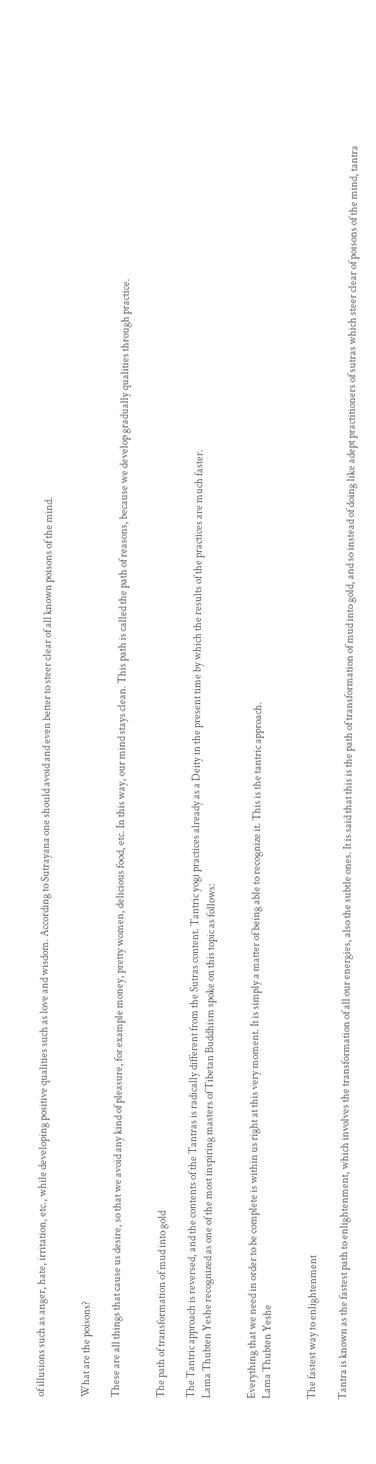of illusions such as anger, hate, irritation, etc., while developing positive qualities such as love and wisdom. According to Sutrayana one should avoid and even better to steer clear of all known poisons of the mind.


What are the poisons?

These are all things that cause us desire, so that we avoid any kind of pleasure, for example money, pretty women, delicious food, etc. In this way, our mind stays clean. This path is called the path of reasons, because we develop gradually qualities through practice.


The path of transformation of mud into gold

The Tantric approach is reversed, and the contents of the Tantras is radically different from the Sutras content. Tantric yogi practices already as a Deity in the present time by which the results of the practices are much faster.
Lama Thubten Yeshe recognized as one of the most inspiring masters of Tibetan Buddhism spoke on this topic as follows:


Everything that we need in order to be complete is within us right at this very moment. It is simply a matter of being able to recognize it. This is the tantric approach.
Lama Thubten Yeshe


The fastest way to enlightenment

Tantra is known as the fastest path to enlightenment, which involves the transformation of all our energies, also the subtle ones. It is said that this is the path of transformation of mud into gold, and so instead of doing like adept practitioners of sutras which steer clear of poisons of the mind, tantra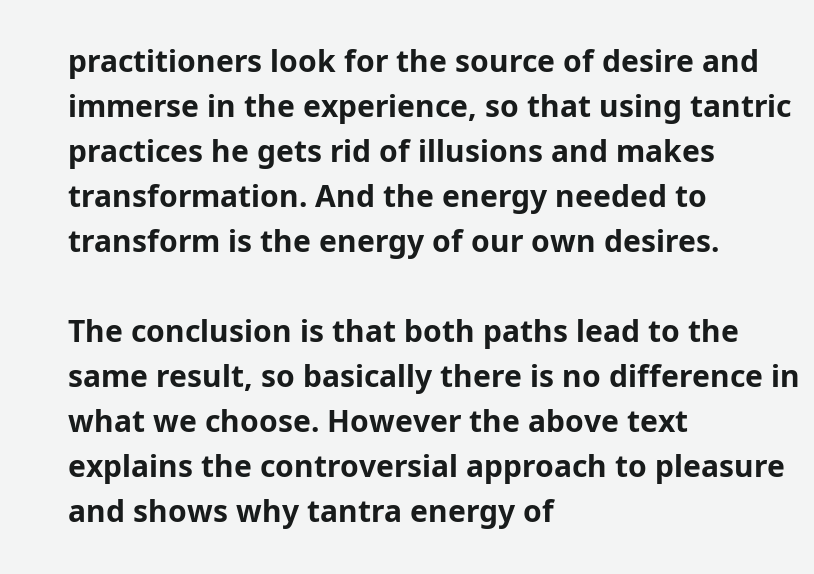practitioners look for the source of desire and immerse in the experience, so that using tantric practices he gets rid of illusions and makes transformation. And the energy needed to transform is the energy of our own desires.

The conclusion is that both paths lead to the same result, so basically there is no difference in what we choose. However the above text explains the controversial approach to pleasure and shows why tantra energy of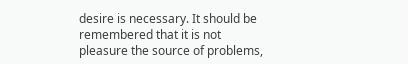desire is necessary. It should be remembered that it is not pleasure the source of problems,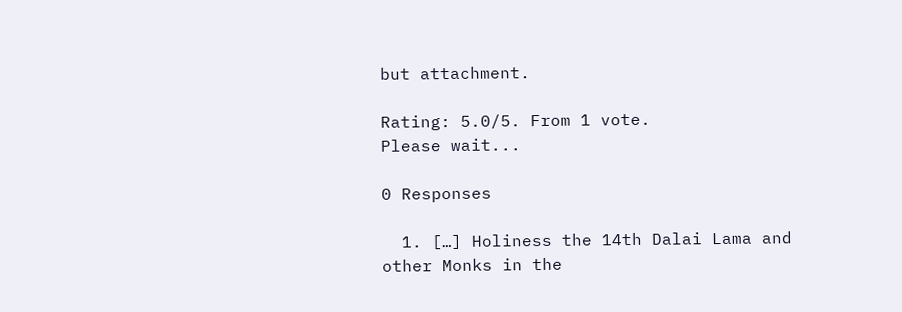but attachment.

Rating: 5.0/5. From 1 vote.
Please wait...

0 Responses

  1. […] Holiness the 14th Dalai Lama and other Monks in the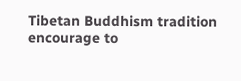Tibetan Buddhism tradition encourage to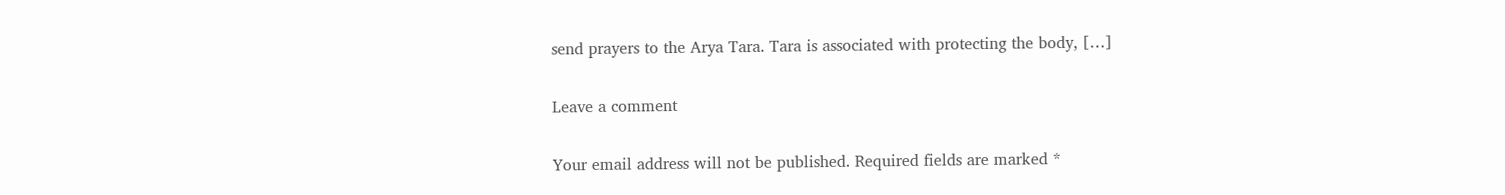send prayers to the Arya Tara. Tara is associated with protecting the body, […]

Leave a comment

Your email address will not be published. Required fields are marked *